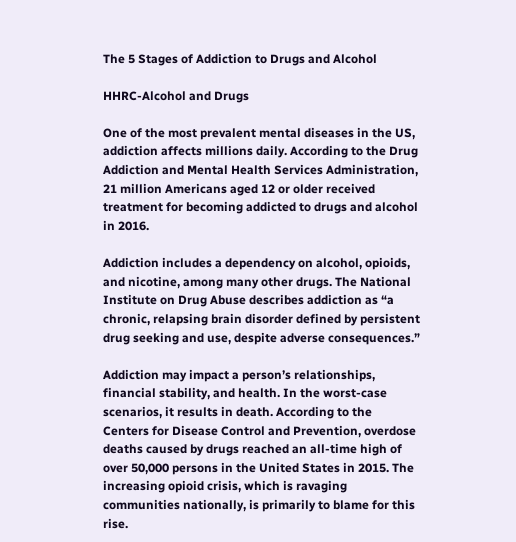The 5 Stages of Addiction to Drugs and Alcohol

HHRC-Alcohol and Drugs

One of the most prevalent mental diseases in the US, addiction affects millions daily. According to the Drug Addiction and Mental Health Services Administration, 21 million Americans aged 12 or older received treatment for becoming addicted to drugs and alcohol in 2016.

Addiction includes a dependency on alcohol, opioids, and nicotine, among many other drugs. The National Institute on Drug Abuse describes addiction as “a chronic, relapsing brain disorder defined by persistent drug seeking and use, despite adverse consequences.”

Addiction may impact a person’s relationships, financial stability, and health. In the worst-case scenarios, it results in death. According to the Centers for Disease Control and Prevention, overdose deaths caused by drugs reached an all-time high of over 50,000 persons in the United States in 2015. The increasing opioid crisis, which is ravaging communities nationally, is primarily to blame for this rise.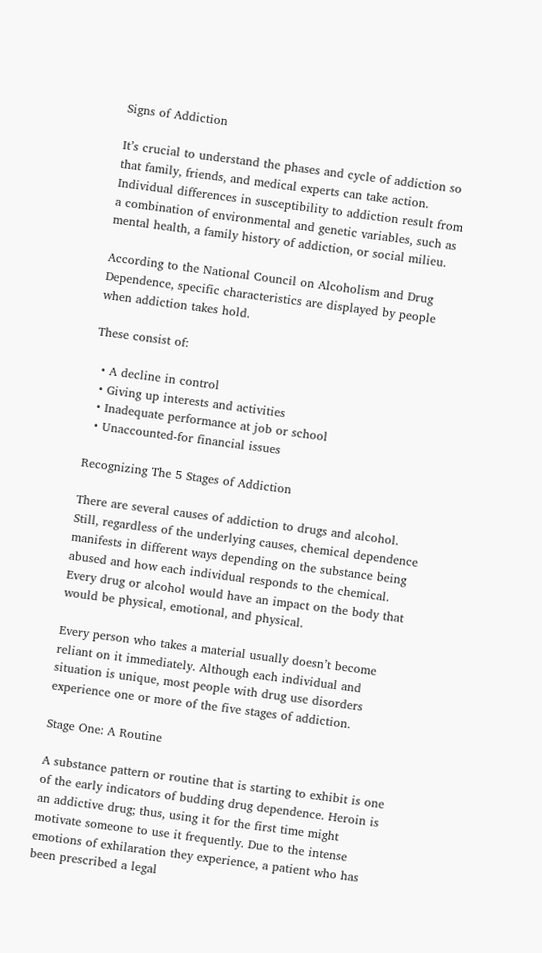Signs of Addiction

It’s crucial to understand the phases and cycle of addiction so that family, friends, and medical experts can take action. Individual differences in susceptibility to addiction result from a combination of environmental and genetic variables, such as mental health, a family history of addiction, or social milieu.

According to the National Council on Alcoholism and Drug Dependence, specific characteristics are displayed by people when addiction takes hold.

These consist of:

  • A decline in control
  • Giving up interests and activities
  • Inadequate performance at job or school
  • Unaccounted-for financial issues

Recognizing The 5 Stages of Addiction

There are several causes of addiction to drugs and alcohol. Still, regardless of the underlying causes, chemical dependence manifests in different ways depending on the substance being abused and how each individual responds to the chemical. Every drug or alcohol would have an impact on the body that would be physical, emotional, and physical.

Every person who takes a material usually doesn’t become reliant on it immediately. Although each individual and situation is unique, most people with drug use disorders experience one or more of the five stages of addiction.

Stage One: A Routine

A substance pattern or routine that is starting to exhibit is one of the early indicators of budding drug dependence. Heroin is an addictive drug; thus, using it for the first time might motivate someone to use it frequently. Due to the intense emotions of exhilaration they experience, a patient who has been prescribed a legal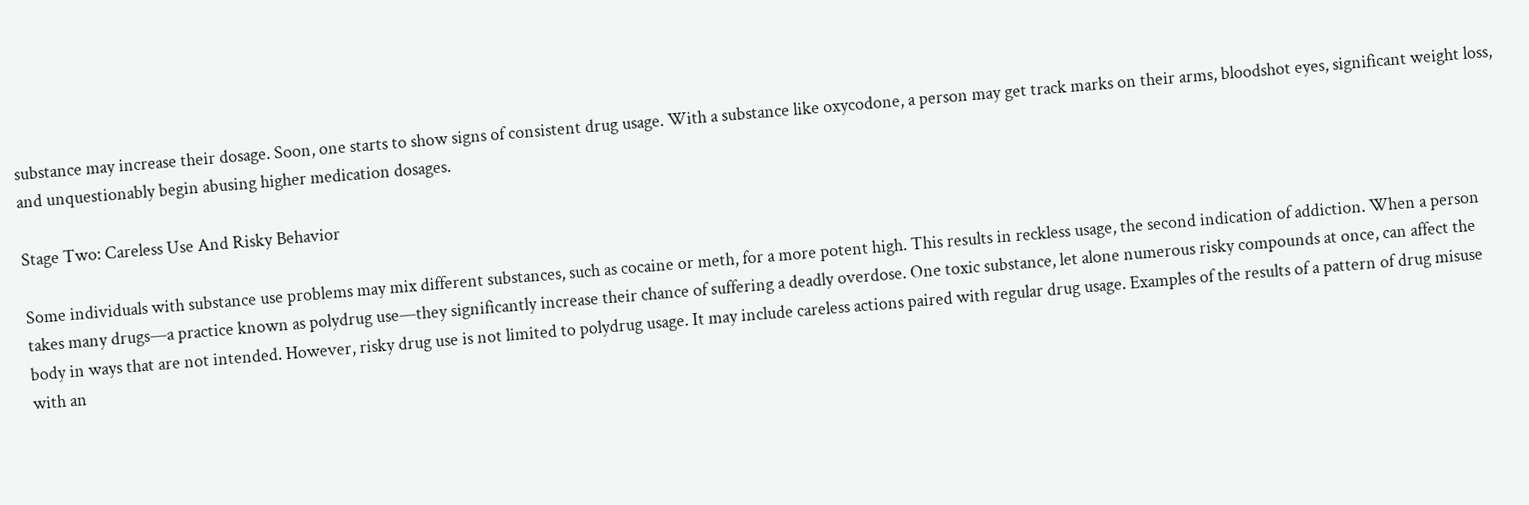substance may increase their dosage. Soon, one starts to show signs of consistent drug usage. With a substance like oxycodone, a person may get track marks on their arms, bloodshot eyes, significant weight loss, and unquestionably begin abusing higher medication dosages.

Stage Two: Careless Use And Risky Behavior

Some individuals with substance use problems may mix different substances, such as cocaine or meth, for a more potent high. This results in reckless usage, the second indication of addiction. When a person takes many drugs—a practice known as polydrug use—they significantly increase their chance of suffering a deadly overdose. One toxic substance, let alone numerous risky compounds at once, can affect the body in ways that are not intended. However, risky drug use is not limited to polydrug usage. It may include careless actions paired with regular drug usage. Examples of the results of a pattern of drug misuse with an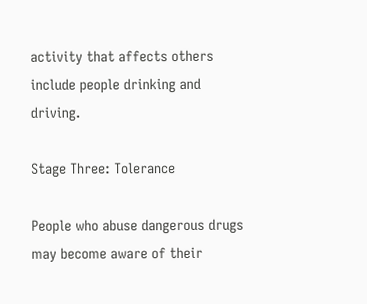activity that affects others include people drinking and driving.

Stage Three: Tolerance

People who abuse dangerous drugs may become aware of their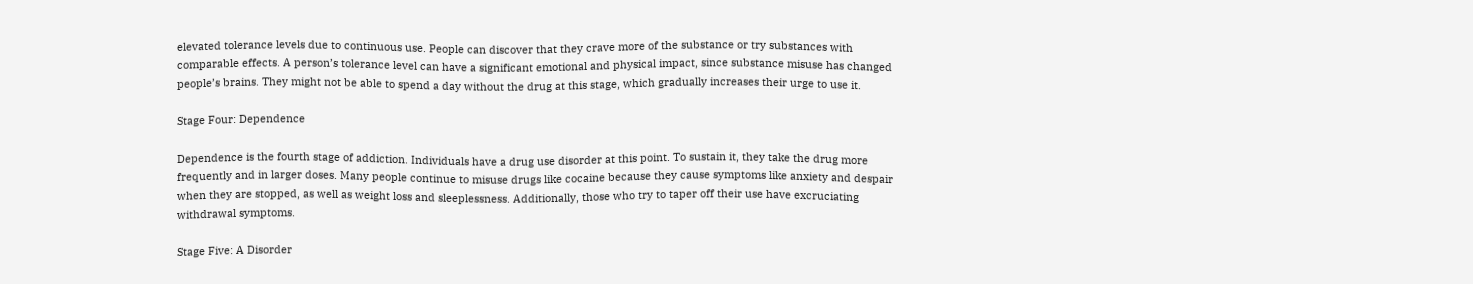elevated tolerance levels due to continuous use. People can discover that they crave more of the substance or try substances with comparable effects. A person’s tolerance level can have a significant emotional and physical impact, since substance misuse has changed people’s brains. They might not be able to spend a day without the drug at this stage, which gradually increases their urge to use it.

Stage Four: Dependence

Dependence is the fourth stage of addiction. Individuals have a drug use disorder at this point. To sustain it, they take the drug more frequently and in larger doses. Many people continue to misuse drugs like cocaine because they cause symptoms like anxiety and despair when they are stopped, as well as weight loss and sleeplessness. Additionally, those who try to taper off their use have excruciating withdrawal symptoms.

Stage Five: A Disorder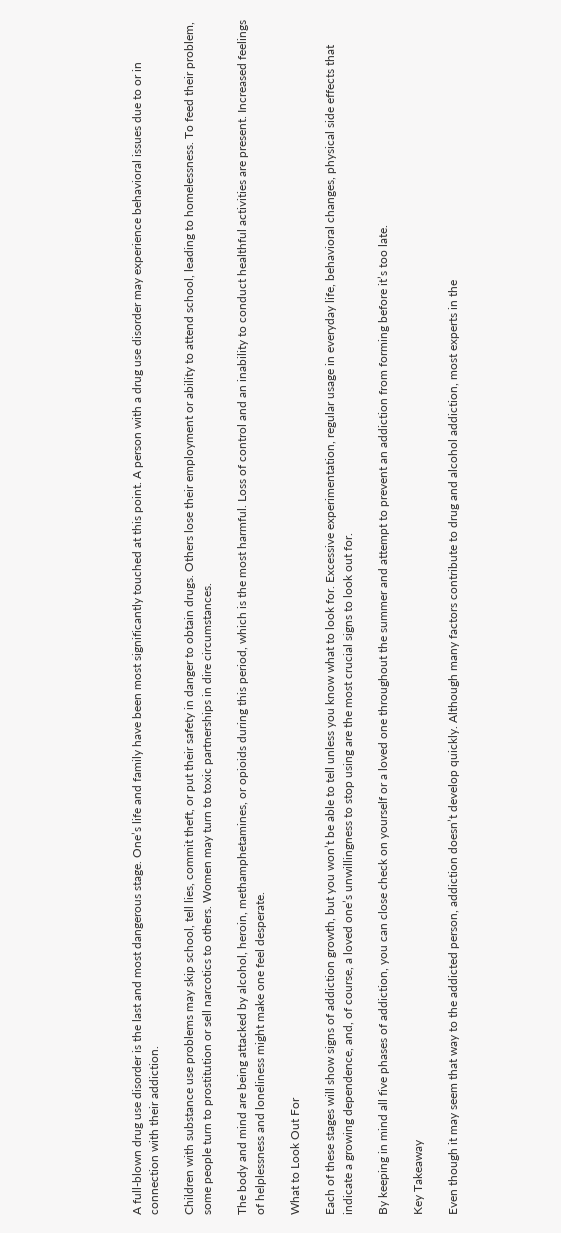A full-blown drug use disorder is the last and most dangerous stage. One’s life and family have been most significantly touched at this point. A person with a drug use disorder may experience behavioral issues due to or in connection with their addiction.

Children with substance use problems may skip school, tell lies, commit theft, or put their safety in danger to obtain drugs. Others lose their employment or ability to attend school, leading to homelessness. To feed their problem, some people turn to prostitution or sell narcotics to others. Women may turn to toxic partnerships in dire circumstances.

The body and mind are being attacked by alcohol, heroin, methamphetamines, or opioids during this period, which is the most harmful. Loss of control and an inability to conduct healthful activities are present. Increased feelings of helplessness and loneliness might make one feel desperate.

What to Look Out For

Each of these stages will show signs of addiction growth, but you won’t be able to tell unless you know what to look for. Excessive experimentation, regular usage in everyday life, behavioral changes, physical side effects that indicate a growing dependence, and, of course, a loved one’s unwillingness to stop using are the most crucial signs to look out for.

By keeping in mind all five phases of addiction, you can close check on yourself or a loved one throughout the summer and attempt to prevent an addiction from forming before it’s too late.

Key Takeaway

Even though it may seem that way to the addicted person, addiction doesn’t develop quickly. Although many factors contribute to drug and alcohol addiction, most experts in the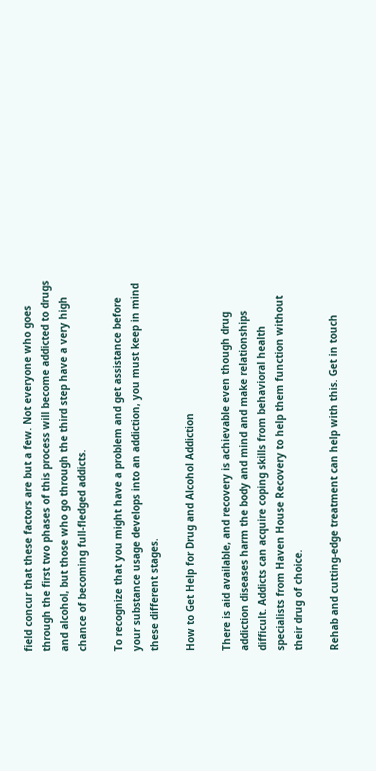field concur that these factors are but a few. Not everyone who goes through the first two phases of this process will become addicted to drugs and alcohol, but those who go through the third step have a very high chance of becoming full-fledged addicts.

To recognize that you might have a problem and get assistance before your substance usage develops into an addiction, you must keep in mind these different stages.

How to Get Help for Drug and Alcohol Addiction

There is aid available, and recovery is achievable even though drug addiction diseases harm the body and mind and make relationships difficult. Addicts can acquire coping skills from behavioral health specialists from Haven House Recovery to help them function without their drug of choice.

Rehab and cutting-edge treatment can help with this. Get in touch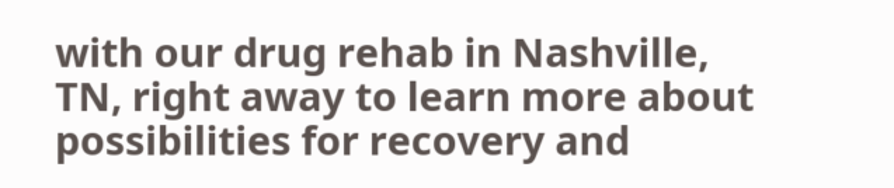with our drug rehab in Nashville, TN, right away to learn more about possibilities for recovery and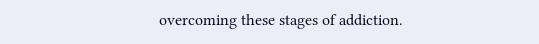overcoming these stages of addiction.